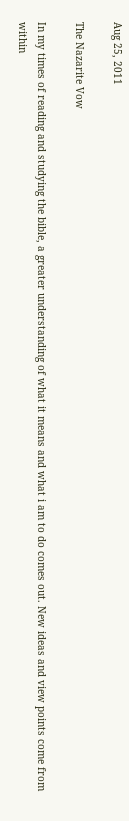Aug 25, 2011

The Nazarite Vow

In my times of reading and studying the bible, a greater understanding of what it means and what i am to do comes out. New ideas and view points come from within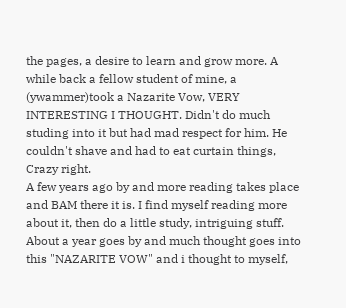the pages, a desire to learn and grow more. A while back a fellow student of mine, a (ywammer)took a Nazarite Vow, VERY INTERESTING I THOUGHT. Didn't do much studing into it but had mad respect for him. He couldn't shave and had to eat curtain things, Crazy right.
A few years ago by and more reading takes place and BAM there it is. I find myself reading more about it, then do a little study, intriguing stuff. About a year goes by and much thought goes into this "NAZARITE VOW" and i thought to myself,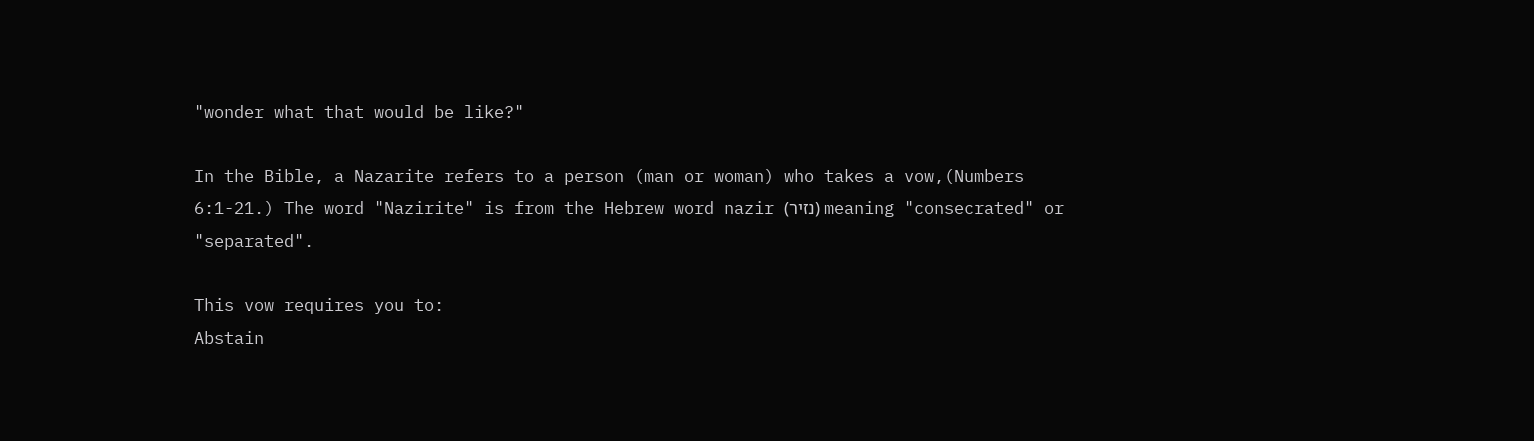"wonder what that would be like?"

In the Bible, a Nazarite refers to a person (man or woman) who takes a vow,(Numbers 6:1-21.) The word "Nazirite" is from the Hebrew word nazir (נזיר) meaning "consecrated" or "separated".

This vow requires you to:
Abstain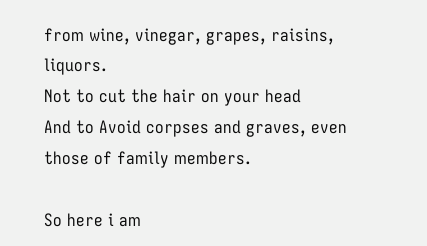from wine, vinegar, grapes, raisins, liquors.
Not to cut the hair on your head
And to Avoid corpses and graves, even those of family members.

So here i am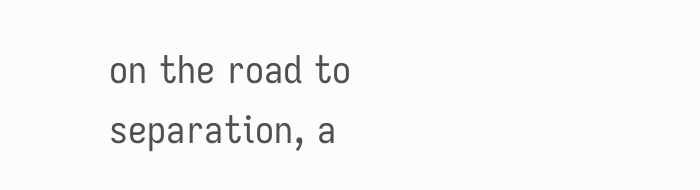on the road to separation, a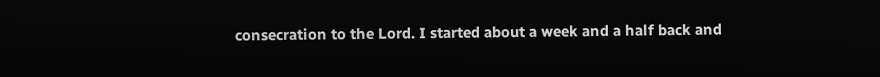consecration to the Lord. I started about a week and a half back and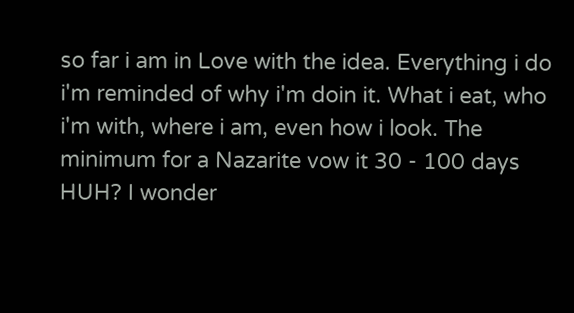so far i am in Love with the idea. Everything i do i'm reminded of why i'm doin it. What i eat, who i'm with, where i am, even how i look. The minimum for a Nazarite vow it 30 - 100 days HUH? I wonder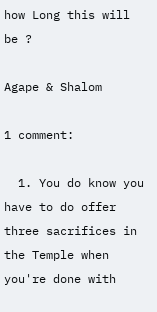how Long this will be ?

Agape & Shalom

1 comment:

  1. You do know you have to do offer three sacrifices in the Temple when you're done with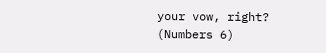your vow, right? (Numbers 6)